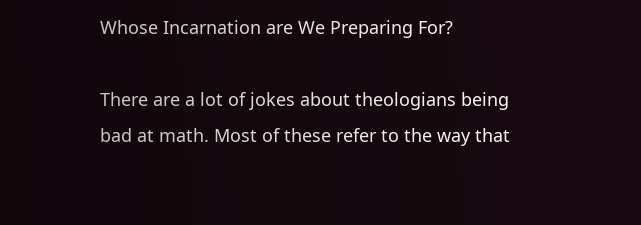Whose Incarnation are We Preparing For?

There are a lot of jokes about theologians being bad at math. Most of these refer to the way that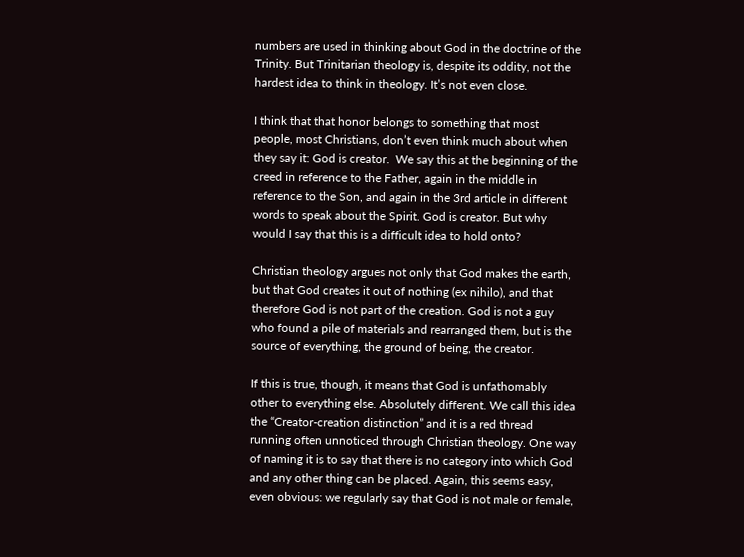numbers are used in thinking about God in the doctrine of the Trinity. But Trinitarian theology is, despite its oddity, not the hardest idea to think in theology. It’s not even close.

I think that that honor belongs to something that most people, most Christians, don’t even think much about when they say it: God is creator.  We say this at the beginning of the creed in reference to the Father, again in the middle in reference to the Son, and again in the 3rd article in different words to speak about the Spirit. God is creator. But why would I say that this is a difficult idea to hold onto?

Christian theology argues not only that God makes the earth, but that God creates it out of nothing (ex nihilo), and that therefore God is not part of the creation. God is not a guy who found a pile of materials and rearranged them, but is the source of everything, the ground of being, the creator.

If this is true, though, it means that God is unfathomably other to everything else. Absolutely different. We call this idea the “Creator-creation distinction” and it is a red thread running often unnoticed through Christian theology. One way of naming it is to say that there is no category into which God and any other thing can be placed. Again, this seems easy, even obvious: we regularly say that God is not male or female,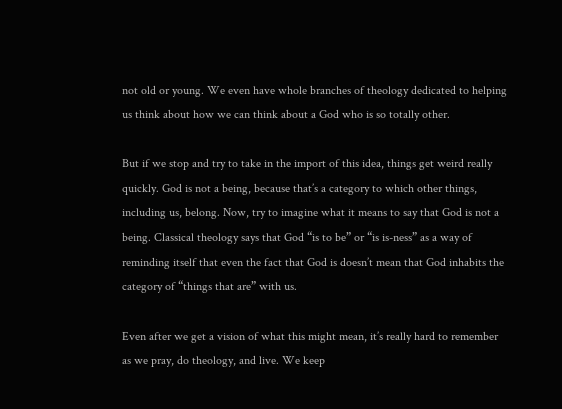not old or young. We even have whole branches of theology dedicated to helping us think about how we can think about a God who is so totally other.

But if we stop and try to take in the import of this idea, things get weird really quickly. God is not a being, because that’s a category to which other things, including us, belong. Now, try to imagine what it means to say that God is not a being. Classical theology says that God “is to be” or “is is-ness” as a way of reminding itself that even the fact that God is doesn’t mean that God inhabits the category of “things that are” with us.

Even after we get a vision of what this might mean, it’s really hard to remember as we pray, do theology, and live. We keep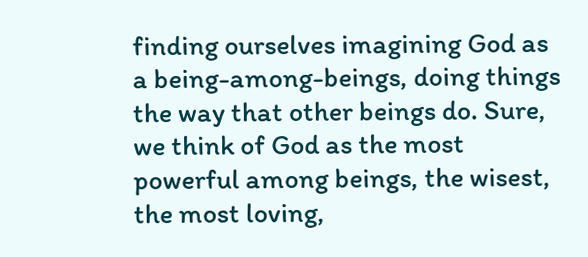finding ourselves imagining God as a being-among-beings, doing things the way that other beings do. Sure, we think of God as the most powerful among beings, the wisest, the most loving,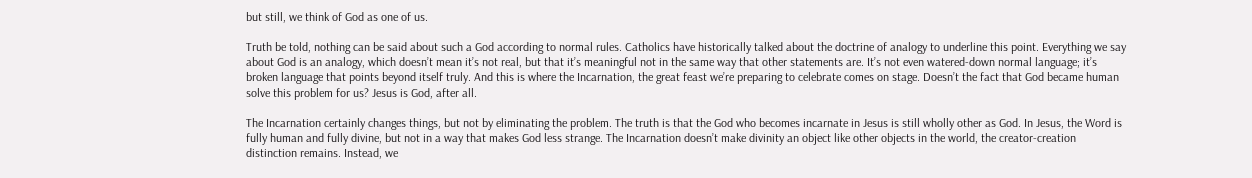but still, we think of God as one of us.

Truth be told, nothing can be said about such a God according to normal rules. Catholics have historically talked about the doctrine of analogy to underline this point. Everything we say about God is an analogy, which doesn’t mean it’s not real, but that it’s meaningful not in the same way that other statements are. It’s not even watered-down normal language; it’s broken language that points beyond itself truly. And this is where the Incarnation, the great feast we’re preparing to celebrate comes on stage. Doesn’t the fact that God became human solve this problem for us? Jesus is God, after all.

The Incarnation certainly changes things, but not by eliminating the problem. The truth is that the God who becomes incarnate in Jesus is still wholly other as God. In Jesus, the Word is fully human and fully divine, but not in a way that makes God less strange. The Incarnation doesn’t make divinity an object like other objects in the world, the creator-creation distinction remains. Instead, we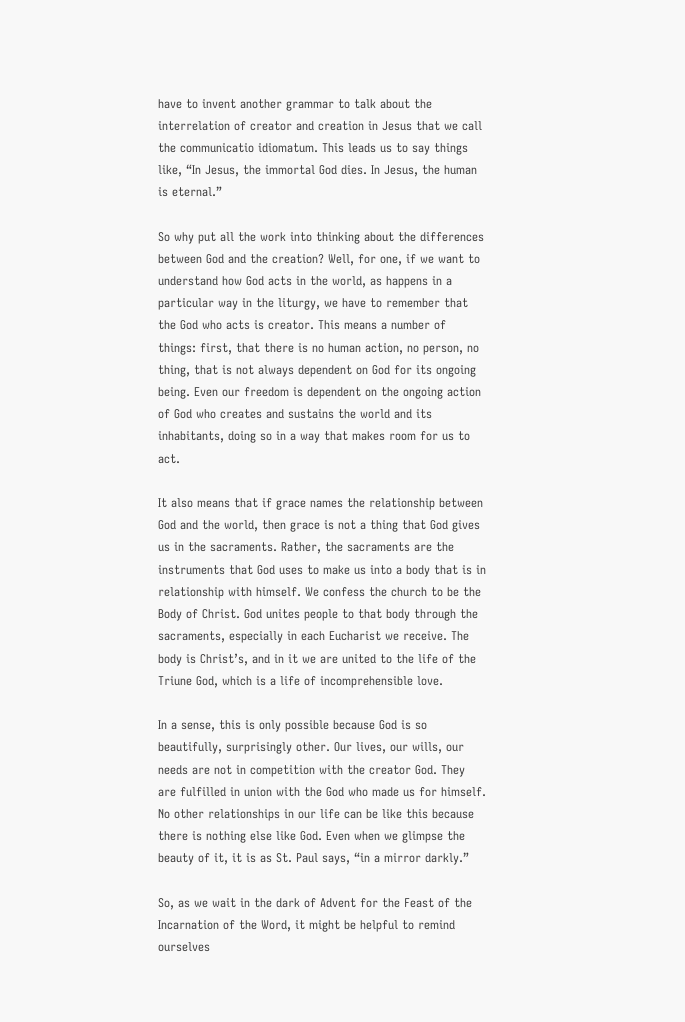have to invent another grammar to talk about the interrelation of creator and creation in Jesus that we call the communicatio idiomatum. This leads us to say things like, “In Jesus, the immortal God dies. In Jesus, the human is eternal.”

So why put all the work into thinking about the differences between God and the creation? Well, for one, if we want to understand how God acts in the world, as happens in a particular way in the liturgy, we have to remember that the God who acts is creator. This means a number of things: first, that there is no human action, no person, no thing, that is not always dependent on God for its ongoing being. Even our freedom is dependent on the ongoing action of God who creates and sustains the world and its inhabitants, doing so in a way that makes room for us to act.

It also means that if grace names the relationship between God and the world, then grace is not a thing that God gives us in the sacraments. Rather, the sacraments are the instruments that God uses to make us into a body that is in relationship with himself. We confess the church to be the Body of Christ. God unites people to that body through the sacraments, especially in each Eucharist we receive. The body is Christ’s, and in it we are united to the life of the Triune God, which is a life of incomprehensible love.

In a sense, this is only possible because God is so beautifully, surprisingly other. Our lives, our wills, our needs are not in competition with the creator God. They are fulfilled in union with the God who made us for himself. No other relationships in our life can be like this because there is nothing else like God. Even when we glimpse the beauty of it, it is as St. Paul says, “in a mirror darkly.”

So, as we wait in the dark of Advent for the Feast of the Incarnation of the Word, it might be helpful to remind ourselves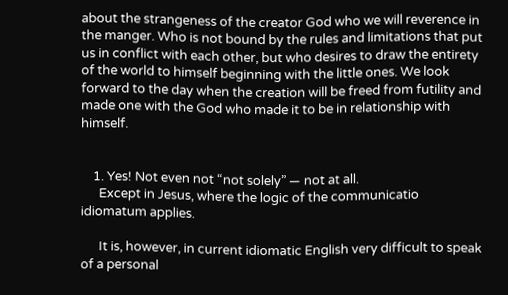about the strangeness of the creator God who we will reverence in the manger. Who is not bound by the rules and limitations that put us in conflict with each other, but who desires to draw the entirety of the world to himself beginning with the little ones. We look forward to the day when the creation will be freed from futility and made one with the God who made it to be in relationship with himself.


    1. Yes! Not even not “not solely” — not at all.
      Except in Jesus, where the logic of the communicatio idiomatum applies.

      It is, however, in current idiomatic English very difficult to speak of a personal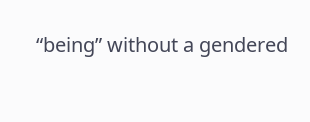“being” without a gendered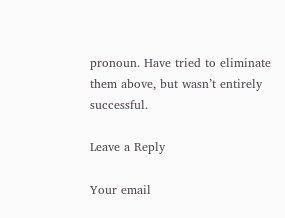pronoun. Have tried to eliminate them above, but wasn’t entirely successful.

Leave a Reply

Your email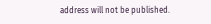address will not be published.